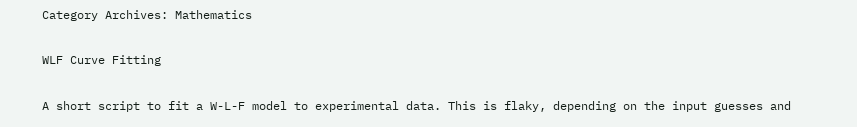Category Archives: Mathematics

WLF Curve Fitting

A short script to fit a W-L-F model to experimental data. This is flaky, depending on the input guesses and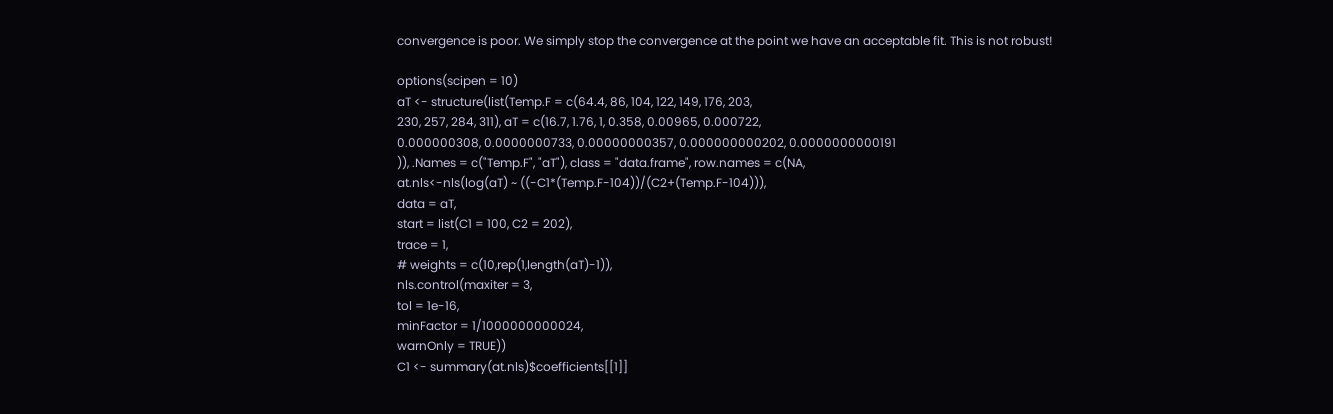convergence is poor. We simply stop the convergence at the point we have an acceptable fit. This is not robust!

options(scipen = 10)
aT <- structure(list(Temp.F = c(64.4, 86, 104, 122, 149, 176, 203,
230, 257, 284, 311), aT = c(16.7, 1.76, 1, 0.358, 0.00965, 0.000722,
0.000000308, 0.0000000733, 0.00000000357, 0.000000000202, 0.0000000000191
)), .Names = c("Temp.F", "aT"), class = "data.frame", row.names = c(NA,
at.nls<-nls(log(aT) ~ ((-C1*(Temp.F-104))/(C2+(Temp.F-104))),
data = aT,
start = list(C1 = 100, C2 = 202),
trace = 1,
# weights = c(10,rep(1,length(aT)-1)),
nls.control(maxiter = 3,
tol = 1e-16,
minFactor = 1/1000000000024,
warnOnly = TRUE))
C1 <- summary(at.nls)$coefficients[[1]]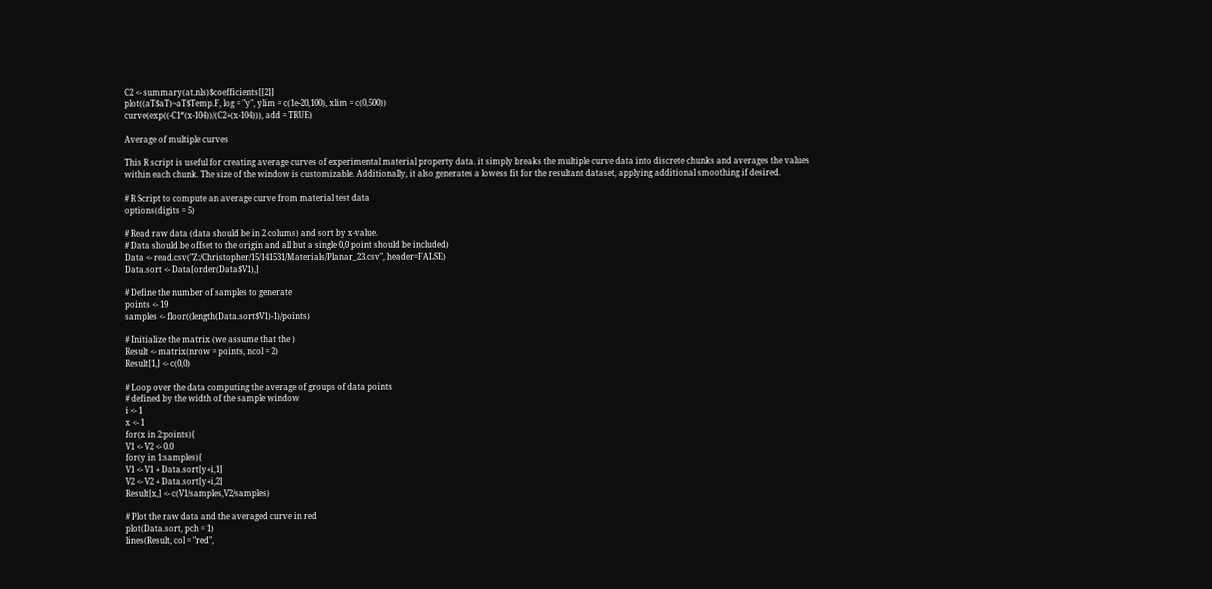C2 <- summary(at.nls)$coefficients[[2]]
plot((aT$aT)~aT$Temp.F, log = "y", ylim = c(1e-20,100), xlim = c(0,500))
curve(exp((-C1*(x-104))/(C2+(x-104))), add = TRUE)

Average of multiple curves

This R script is useful for creating average curves of experimental material property data. it simply breaks the multiple curve data into discrete chunks and averages the values within each chunk. The size of the window is customizable. Additionally, it also generates a lowess fit for the resultant dataset, applying additional smoothing if desired.

# R Script to compute an average curve from material test data
options(digits = 5)

# Read raw data (data should be in 2 colums) and sort by x-value.
# Data should be offset to the origin and all but a single 0,0 point should be included)
Data <- read.csv("Z:/Christopher/15/141531/Materials/Planar_23.csv", header=FALSE)
Data.sort <- Data[order(Data$V1),]

# Define the number of samples to generate
points <- 19
samples <- floor((length(Data.sort$V1)-1)/points)

# Initialize the matrix (we assume that the )
Result <- matrix(nrow = points, ncol = 2)
Result[1,] <- c(0,0)

# Loop over the data computing the average of groups of data points
# defined by the width of the sample window
i <- 1
x <- 1
for(x in 2:points){
V1 <- V2 <- 0.0
for(y in 1:samples){
V1 <- V1 + Data.sort[y+i,1]
V2 <- V2 + Data.sort[y+i,2]
Result[x,] <- c(V1/samples,V2/samples)

# Plot the raw data and the averaged curve in red
plot(Data.sort, pch = 1)
lines(Result, col = "red",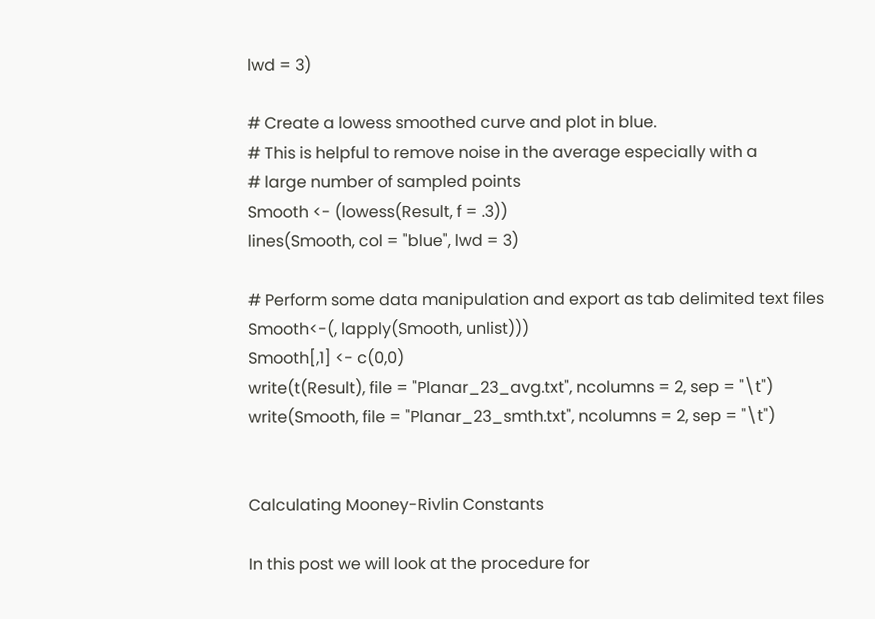lwd = 3)

# Create a lowess smoothed curve and plot in blue.
# This is helpful to remove noise in the average especially with a
# large number of sampled points
Smooth <- (lowess(Result, f = .3))
lines(Smooth, col = "blue", lwd = 3)

# Perform some data manipulation and export as tab delimited text files
Smooth<-(, lapply(Smooth, unlist)))
Smooth[,1] <- c(0,0)
write(t(Result), file = "Planar_23_avg.txt", ncolumns = 2, sep = "\t")
write(Smooth, file = "Planar_23_smth.txt", ncolumns = 2, sep = "\t")


Calculating Mooney-Rivlin Constants

In this post we will look at the procedure for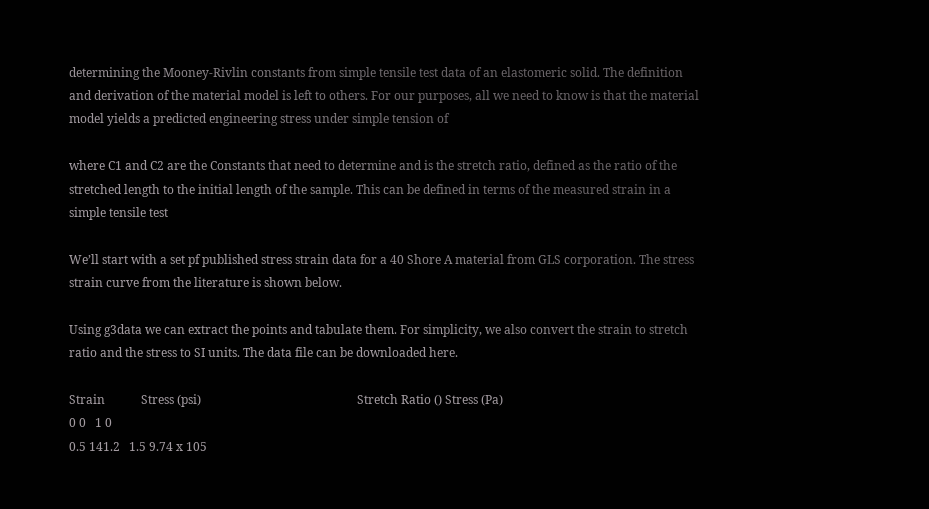determining the Mooney-Rivlin constants from simple tensile test data of an elastomeric solid. The definition and derivation of the material model is left to others. For our purposes, all we need to know is that the material model yields a predicted engineering stress under simple tension of

where C1 and C2 are the Constants that need to determine and is the stretch ratio, defined as the ratio of the stretched length to the initial length of the sample. This can be defined in terms of the measured strain in a simple tensile test

We’ll start with a set pf published stress strain data for a 40 Shore A material from GLS corporation. The stress strain curve from the literature is shown below.

Using g3data we can extract the points and tabulate them. For simplicity, we also convert the strain to stretch ratio and the stress to SI units. The data file can be downloaded here.

Strain            Stress (psi)                                                    Stretch Ratio () Stress (Pa)
0 0   1 0
0.5 141.2   1.5 9.74 x 105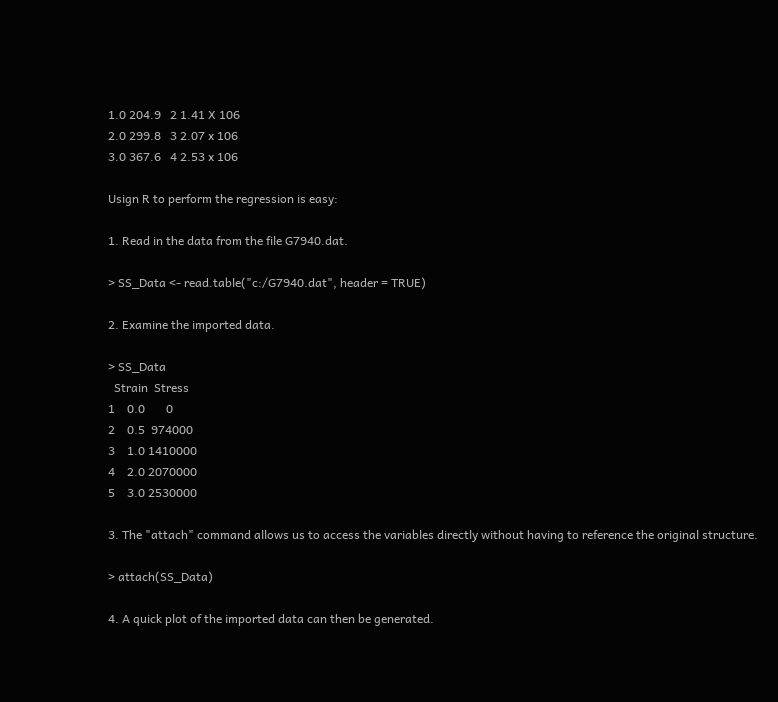1.0 204.9   2 1.41 X 106
2.0 299.8   3 2.07 x 106
3.0 367.6   4 2.53 x 106

Usign R to perform the regression is easy:

1. Read in the data from the file G7940.dat.

> SS_Data <- read.table("c:/G7940.dat", header = TRUE)

2. Examine the imported data.

> SS_Data
  Strain  Stress
1    0.0       0
2    0.5  974000
3    1.0 1410000
4    2.0 2070000
5    3.0 2530000

3. The "attach" command allows us to access the variables directly without having to reference the original structure.

> attach(SS_Data)

4. A quick plot of the imported data can then be generated.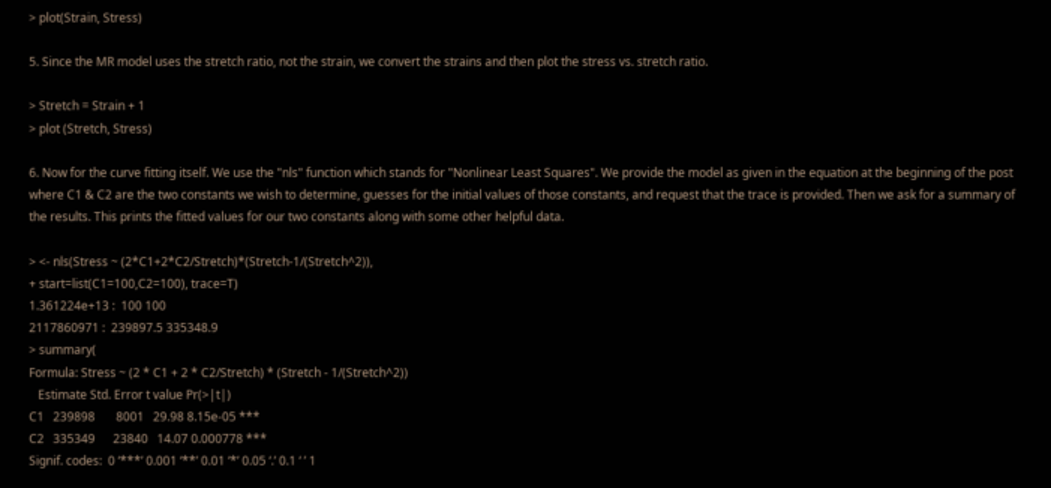> plot(Strain, Stress)

5. Since the MR model uses the stretch ratio, not the strain, we convert the strains and then plot the stress vs. stretch ratio.

> Stretch = Strain + 1
> plot (Stretch, Stress)

6. Now for the curve fitting itself. We use the "nls" function which stands for "Nonlinear Least Squares". We provide the model as given in the equation at the beginning of the post where C1 & C2 are the two constants we wish to determine, guesses for the initial values of those constants, and request that the trace is provided. Then we ask for a summary of the results. This prints the fitted values for our two constants along with some other helpful data.

> <- nls(Stress ~ (2*C1+2*C2/Stretch)*(Stretch-1/(Stretch^2)),
+ start=list(C1=100,C2=100), trace=T)
1.361224e+13 :  100 100
2117860971 :  239897.5 335348.9
> summary(
Formula: Stress ~ (2 * C1 + 2 * C2/Stretch) * (Stretch - 1/(Stretch^2))
   Estimate Std. Error t value Pr(>|t|)
C1   239898       8001   29.98 8.15e-05 ***
C2   335349      23840   14.07 0.000778 ***
Signif. codes:  0 ‘***’ 0.001 ‘**’ 0.01 ‘*’ 0.05 ‘.’ 0.1 ‘ ’ 1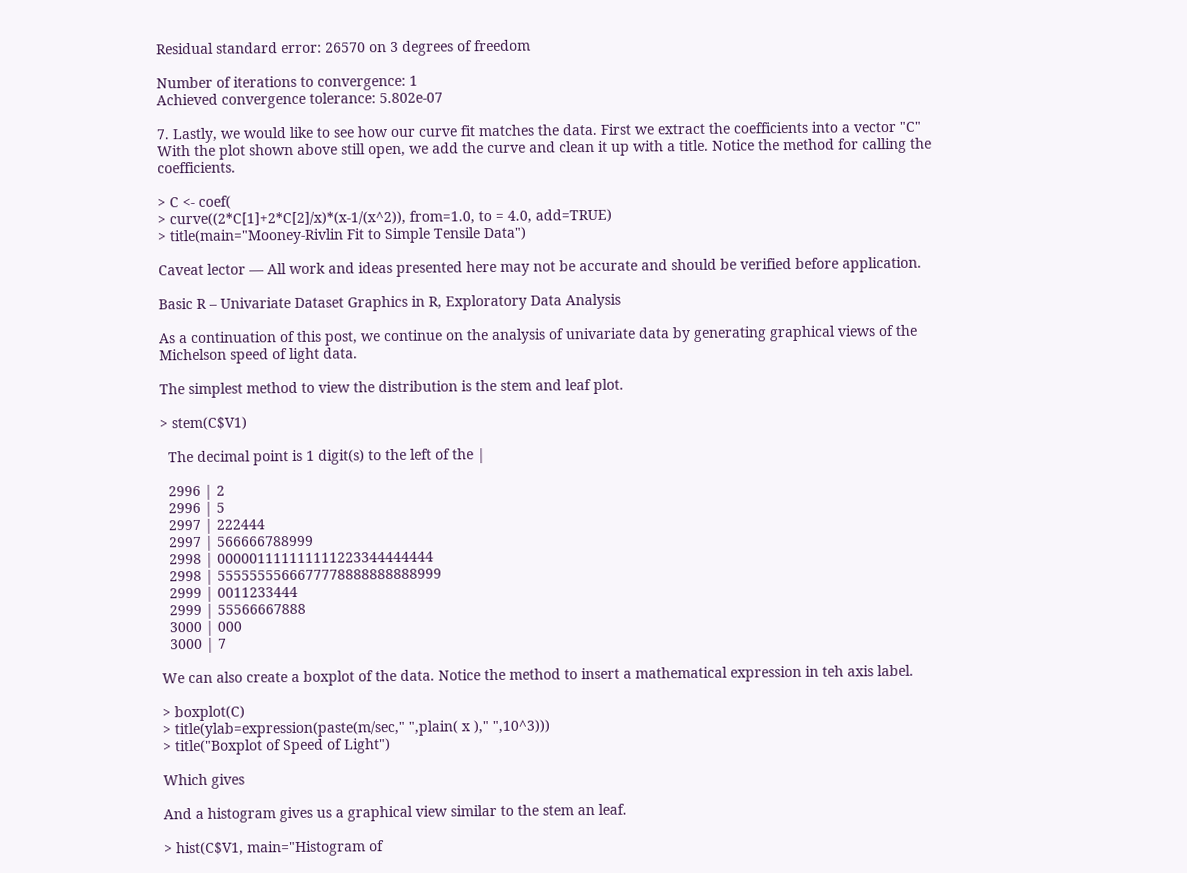Residual standard error: 26570 on 3 degrees of freedom

Number of iterations to convergence: 1
Achieved convergence tolerance: 5.802e-07

7. Lastly, we would like to see how our curve fit matches the data. First we extract the coefficients into a vector "C" With the plot shown above still open, we add the curve and clean it up with a title. Notice the method for calling the coefficients.

> C <- coef(
> curve((2*C[1]+2*C[2]/x)*(x-1/(x^2)), from=1.0, to = 4.0, add=TRUE)
> title(main="Mooney-Rivlin Fit to Simple Tensile Data")

Caveat lector — All work and ideas presented here may not be accurate and should be verified before application.

Basic R – Univariate Dataset Graphics in R, Exploratory Data Analysis

As a continuation of this post, we continue on the analysis of univariate data by generating graphical views of the Michelson speed of light data.

The simplest method to view the distribution is the stem and leaf plot.

> stem(C$V1)

  The decimal point is 1 digit(s) to the left of the |

  2996 | 2
  2996 | 5
  2997 | 222444
  2997 | 566666788999
  2998 | 000001111111111223344444444
  2998 | 5555555566677778888888888999
  2999 | 0011233444
  2999 | 55566667888
  3000 | 000
  3000 | 7

We can also create a boxplot of the data. Notice the method to insert a mathematical expression in teh axis label.

> boxplot(C)
> title(ylab=expression(paste(m/sec," ",plain( x )," ",10^3)))
> title("Boxplot of Speed of Light")

Which gives

And a histogram gives us a graphical view similar to the stem an leaf.

> hist(C$V1, main="Histogram of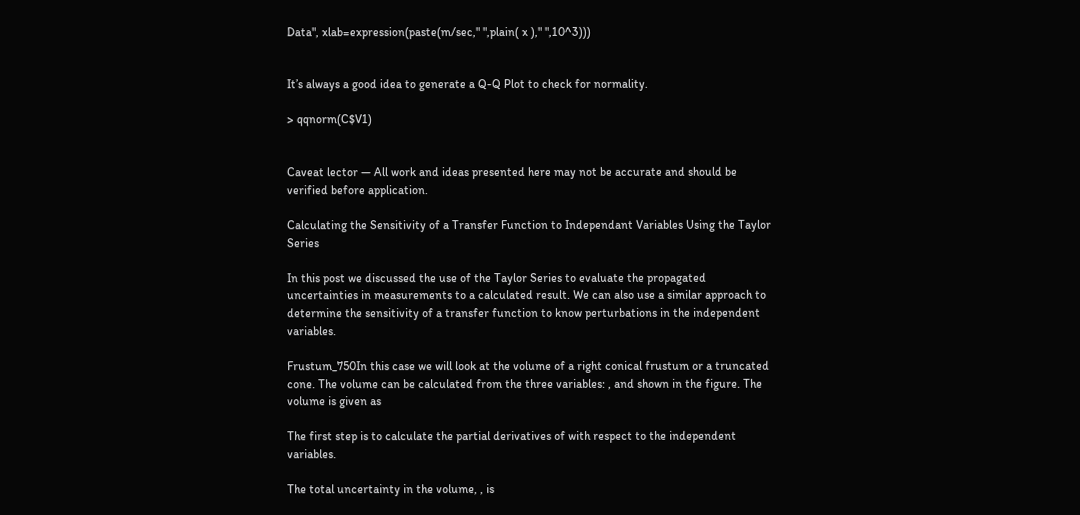Data", xlab=expression(paste(m/sec," ",plain( x )," ",10^3)))


It’s always a good idea to generate a Q-Q Plot to check for normality.

> qqnorm(C$V1)


Caveat lector — All work and ideas presented here may not be accurate and should be verified before application.

Calculating the Sensitivity of a Transfer Function to Independant Variables Using the Taylor Series

In this post we discussed the use of the Taylor Series to evaluate the propagated uncertainties in measurements to a calculated result. We can also use a similar approach to determine the sensitivity of a transfer function to know perturbations in the independent variables.

Frustum_750In this case we will look at the volume of a right conical frustum or a truncated cone. The volume can be calculated from the three variables: , and shown in the figure. The volume is given as

The first step is to calculate the partial derivatives of with respect to the independent variables.

The total uncertainty in the volume, , is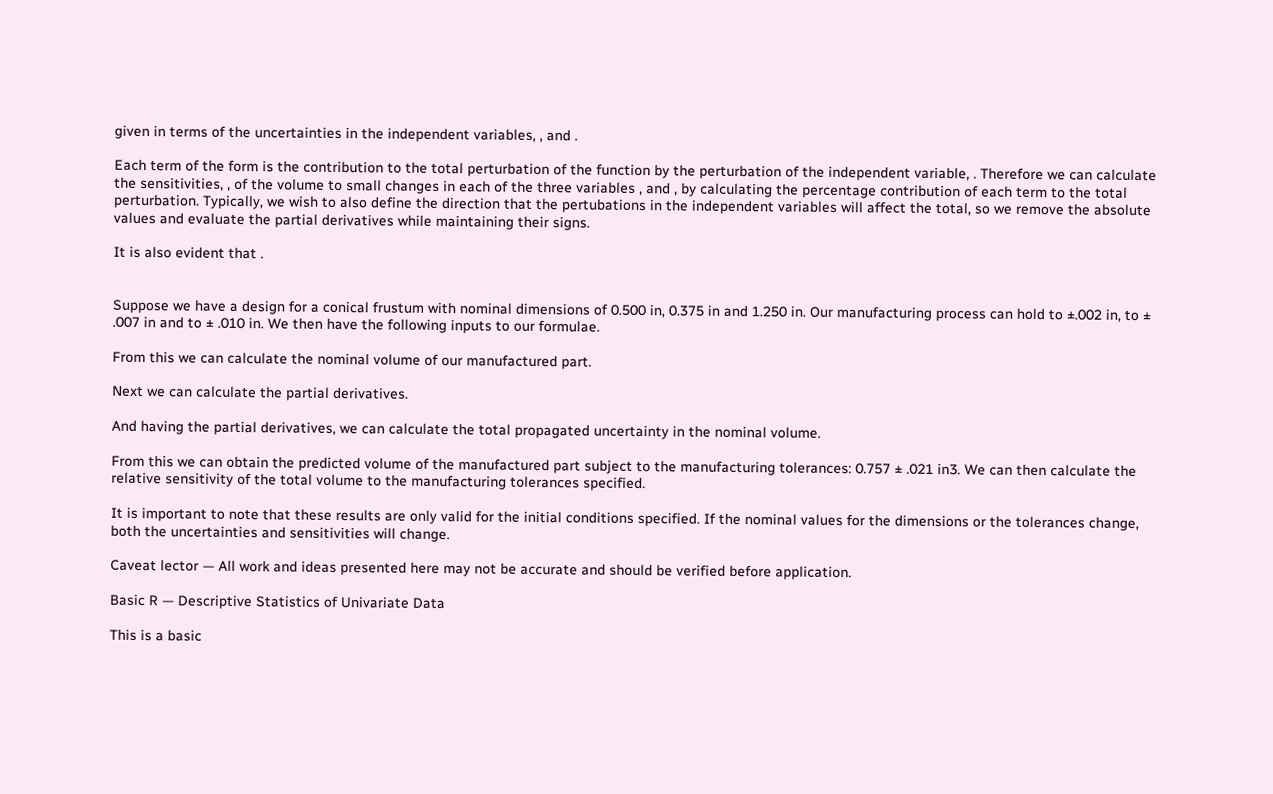given in terms of the uncertainties in the independent variables, , and .

Each term of the form is the contribution to the total perturbation of the function by the perturbation of the independent variable, . Therefore we can calculate the sensitivities, , of the volume to small changes in each of the three variables , and , by calculating the percentage contribution of each term to the total perturbation. Typically, we wish to also define the direction that the pertubations in the independent variables will affect the total, so we remove the absolute values and evaluate the partial derivatives while maintaining their signs.

It is also evident that .


Suppose we have a design for a conical frustum with nominal dimensions of 0.500 in, 0.375 in and 1.250 in. Our manufacturing process can hold to ±.002 in, to ± .007 in and to ± .010 in. We then have the following inputs to our formulae.

From this we can calculate the nominal volume of our manufactured part.

Next we can calculate the partial derivatives.

And having the partial derivatives, we can calculate the total propagated uncertainty in the nominal volume.

From this we can obtain the predicted volume of the manufactured part subject to the manufacturing tolerances: 0.757 ± .021 in3. We can then calculate the relative sensitivity of the total volume to the manufacturing tolerances specified.

It is important to note that these results are only valid for the initial conditions specified. If the nominal values for the dimensions or the tolerances change, both the uncertainties and sensitivities will change.

Caveat lector — All work and ideas presented here may not be accurate and should be verified before application.

Basic R — Descriptive Statistics of Univariate Data

This is a basic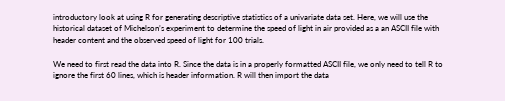introductory look at using R for generating descriptive statistics of a univariate data set. Here, we will use the historical dataset of Michelson’s experiment to determine the speed of light in air provided as a an ASCII file with header content and the observed speed of light for 100 trials.

We need to first read the data into R. Since the data is in a properly formatted ASCII file, we only need to tell R to ignore the first 60 lines, which is header information. R will then import the data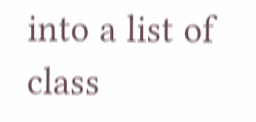into a list of class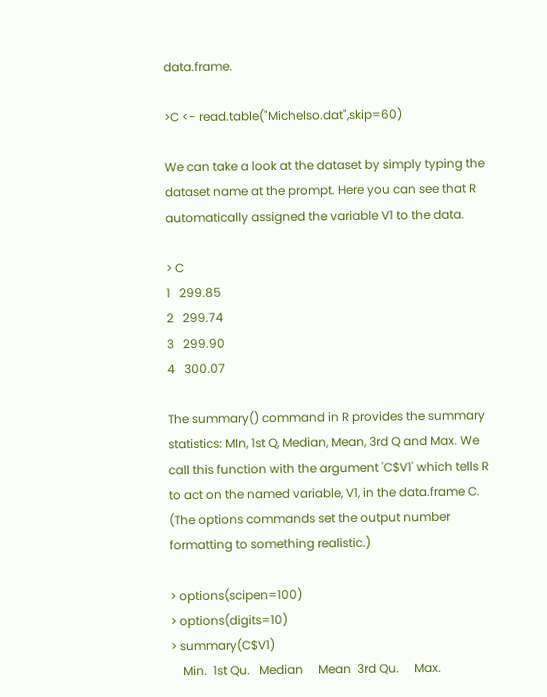data.frame.

>C <- read.table("Michelso.dat",skip=60)

We can take a look at the dataset by simply typing the dataset name at the prompt. Here you can see that R automatically assigned the variable V1 to the data.

> C
1   299.85
2   299.74
3   299.90
4   300.07

The summary() command in R provides the summary statistics: MIn, 1st Q, Median, Mean, 3rd Q and Max. We call this function with the argument 'C$V1' which tells R to act on the named variable, V1, in the data.frame C. (The options commands set the output number formatting to something realistic.)

> options(scipen=100)
> options(digits=10)
> summary(C$V1)
    Min.  1st Qu.   Median     Mean  3rd Qu.     Max.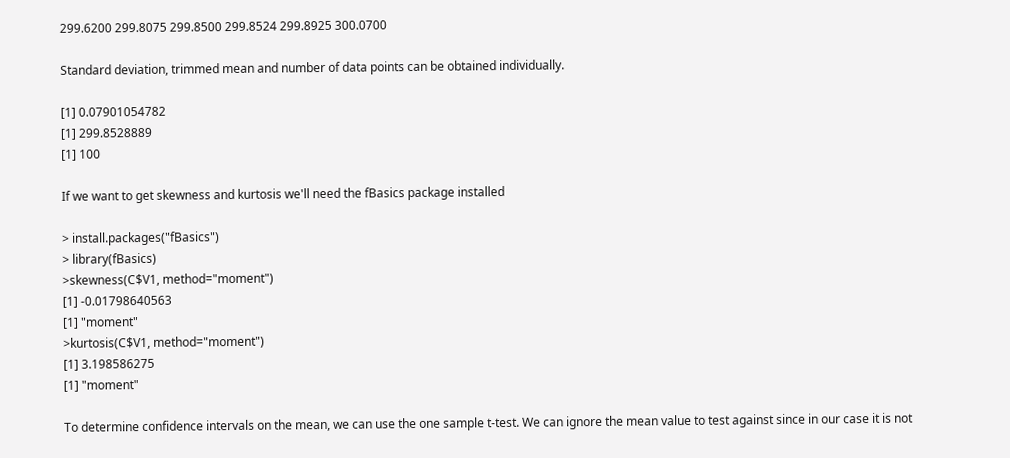299.6200 299.8075 299.8500 299.8524 299.8925 300.0700

Standard deviation, trimmed mean and number of data points can be obtained individually.

[1] 0.07901054782
[1] 299.8528889
[1] 100

If we want to get skewness and kurtosis we'll need the fBasics package installed

> install.packages("fBasics")
> library(fBasics)
>skewness(C$V1, method="moment")
[1] -0.01798640563
[1] "moment"
>kurtosis(C$V1, method="moment")
[1] 3.198586275
[1] "moment"

To determine confidence intervals on the mean, we can use the one sample t-test. We can ignore the mean value to test against since in our case it is not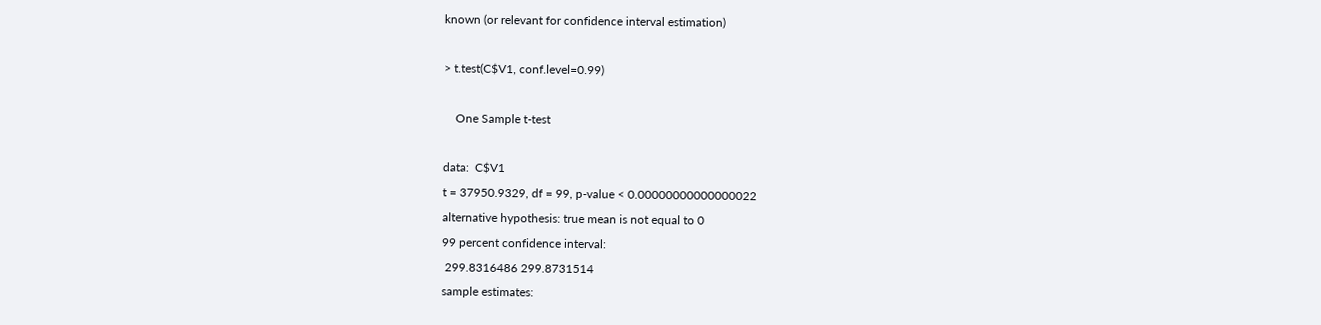known (or relevant for confidence interval estimation)

> t.test(C$V1, conf.level=0.99)

    One Sample t-test

data:  C$V1
t = 37950.9329, df = 99, p-value < 0.00000000000000022
alternative hypothesis: true mean is not equal to 0
99 percent confidence interval:
 299.8316486 299.8731514
sample estimates: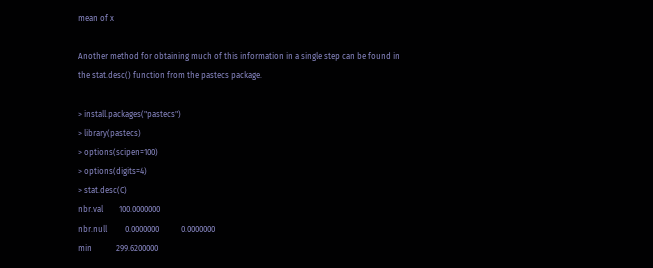mean of x

Another method for obtaining much of this information in a single step can be found in the stat.desc() function from the pastecs package.

> install.packages("pastecs")
> library(pastecs)
> options(scipen=100)
> options(digits=4)
> stat.desc(C)
nbr.val        100.0000000
nbr.null         0.0000000           0.0000000
min            299.6200000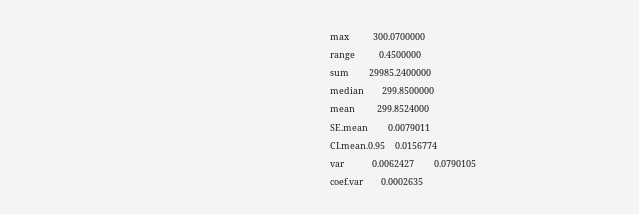max            300.0700000
range            0.4500000
sum          29985.2400000
median         299.8500000
mean           299.8524000
SE.mean          0.0079011
CI.mean.0.95     0.0156774
var              0.0062427          0.0790105
coef.var         0.0002635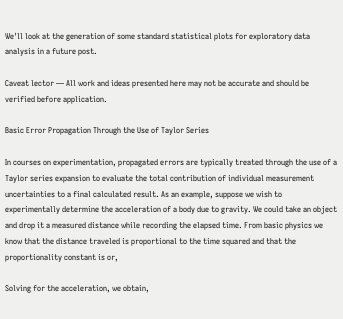We'll look at the generation of some standard statistical plots for exploratory data analysis in a future post.

Caveat lector — All work and ideas presented here may not be accurate and should be verified before application.

Basic Error Propagation Through the Use of Taylor Series

In courses on experimentation, propagated errors are typically treated through the use of a Taylor series expansion to evaluate the total contribution of individual measurement uncertainties to a final calculated result. As an example, suppose we wish to experimentally determine the acceleration of a body due to gravity. We could take an object and drop it a measured distance while recording the elapsed time. From basic physics we know that the distance traveled is proportional to the time squared and that the proportionality constant is or,

Solving for the acceleration, we obtain,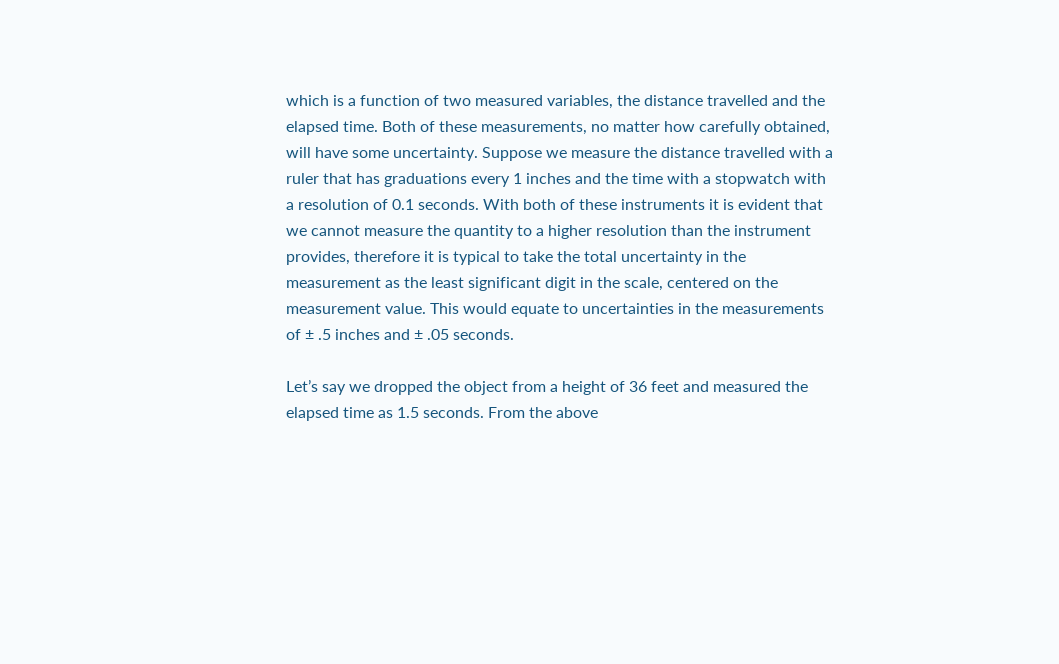which is a function of two measured variables, the distance travelled and the elapsed time. Both of these measurements, no matter how carefully obtained, will have some uncertainty. Suppose we measure the distance travelled with a ruler that has graduations every 1 inches and the time with a stopwatch with a resolution of 0.1 seconds. With both of these instruments it is evident that we cannot measure the quantity to a higher resolution than the instrument provides, therefore it is typical to take the total uncertainty in the measurement as the least significant digit in the scale, centered on the measurement value. This would equate to uncertainties in the measurements of ± .5 inches and ± .05 seconds.

Let’s say we dropped the object from a height of 36 feet and measured the elapsed time as 1.5 seconds. From the above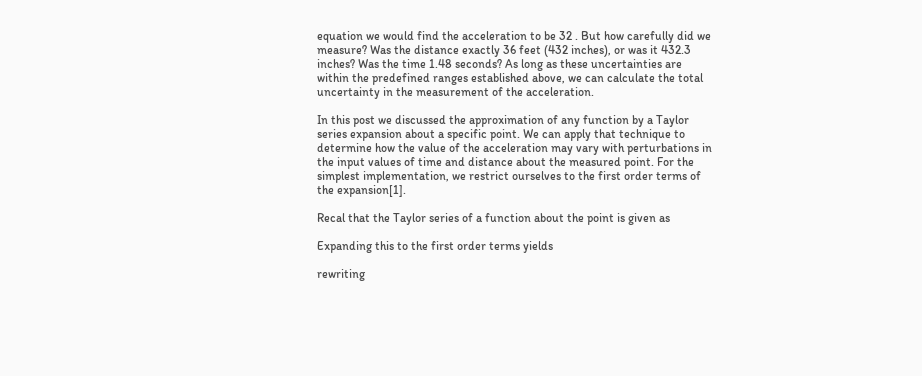equation we would find the acceleration to be 32 . But how carefully did we measure? Was the distance exactly 36 feet (432 inches), or was it 432.3 inches? Was the time 1.48 seconds? As long as these uncertainties are within the predefined ranges established above, we can calculate the total uncertainty in the measurement of the acceleration.

In this post we discussed the approximation of any function by a Taylor series expansion about a specific point. We can apply that technique to determine how the value of the acceleration may vary with perturbations in the input values of time and distance about the measured point. For the simplest implementation, we restrict ourselves to the first order terms of the expansion[1].

Recal that the Taylor series of a function about the point is given as

Expanding this to the first order terms yields

rewriting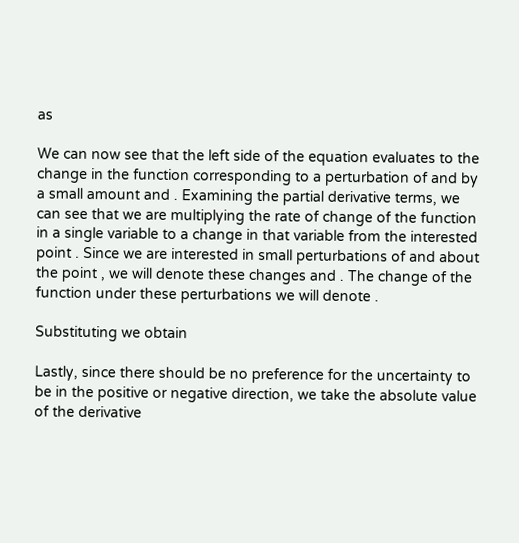as

We can now see that the left side of the equation evaluates to the change in the function corresponding to a perturbation of and by a small amount and . Examining the partial derivative terms, we can see that we are multiplying the rate of change of the function in a single variable to a change in that variable from the interested point . Since we are interested in small perturbations of and about the point , we will denote these changes and . The change of the function under these perturbations we will denote .

Substituting we obtain

Lastly, since there should be no preference for the uncertainty to be in the positive or negative direction, we take the absolute value of the derivative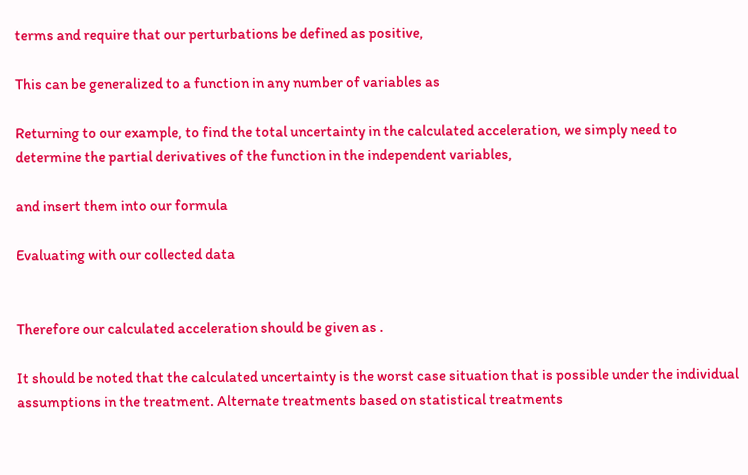terms and require that our perturbations be defined as positive,

This can be generalized to a function in any number of variables as

Returning to our example, to find the total uncertainty in the calculated acceleration, we simply need to determine the partial derivatives of the function in the independent variables,

and insert them into our formula

Evaluating with our collected data


Therefore our calculated acceleration should be given as .

It should be noted that the calculated uncertainty is the worst case situation that is possible under the individual assumptions in the treatment. Alternate treatments based on statistical treatments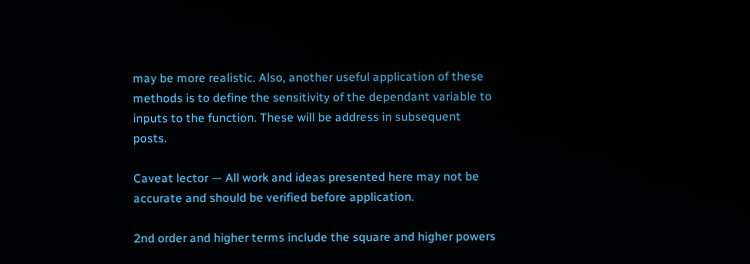may be more realistic. Also, another useful application of these methods is to define the sensitivity of the dependant variable to inputs to the function. These will be address in subsequent posts.

Caveat lector — All work and ideas presented here may not be accurate and should be verified before application.

2nd order and higher terms include the square and higher powers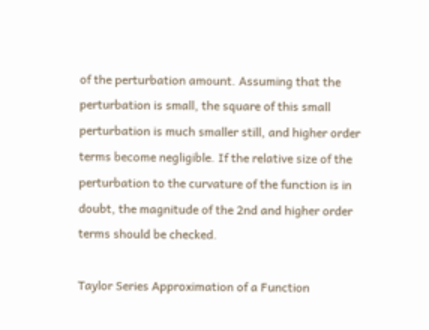of the perturbation amount. Assuming that the perturbation is small, the square of this small perturbation is much smaller still, and higher order terms become negligible. If the relative size of the perturbation to the curvature of the function is in doubt, the magnitude of the 2nd and higher order terms should be checked.

Taylor Series Approximation of a Function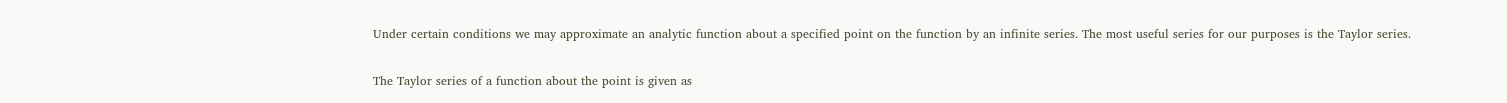Under certain conditions we may approximate an analytic function about a specified point on the function by an infinite series. The most useful series for our purposes is the Taylor series.

The Taylor series of a function about the point is given as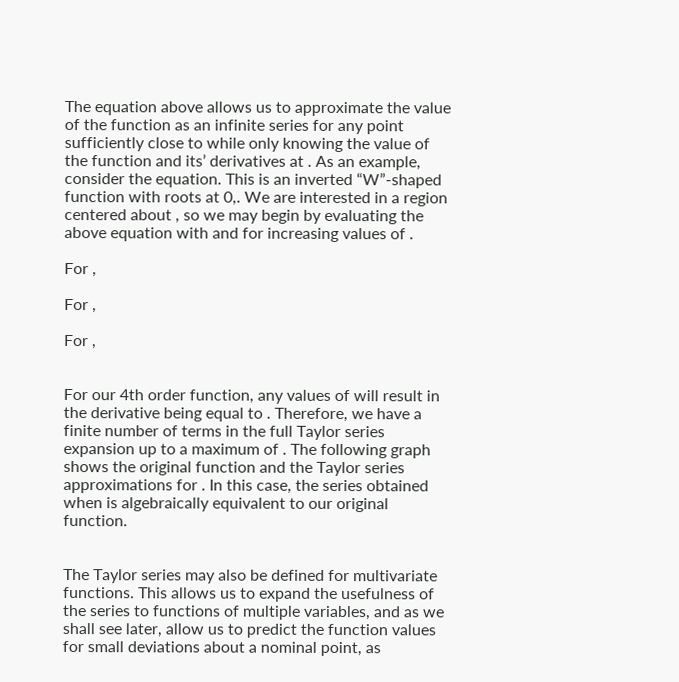The equation above allows us to approximate the value of the function as an infinite series for any point sufficiently close to while only knowing the value of the function and its’ derivatives at . As an example, consider the equation. This is an inverted “W”-shaped function with roots at 0,. We are interested in a region centered about , so we may begin by evaluating the above equation with and for increasing values of .

For ,

For ,

For ,


For our 4th order function, any values of will result in the derivative being equal to . Therefore, we have a finite number of terms in the full Taylor series expansion up to a maximum of . The following graph shows the original function and the Taylor series approximations for . In this case, the series obtained when is algebraically equivalent to our original function.


The Taylor series may also be defined for multivariate functions. This allows us to expand the usefulness of the series to functions of multiple variables, and as we shall see later, allow us to predict the function values for small deviations about a nominal point, as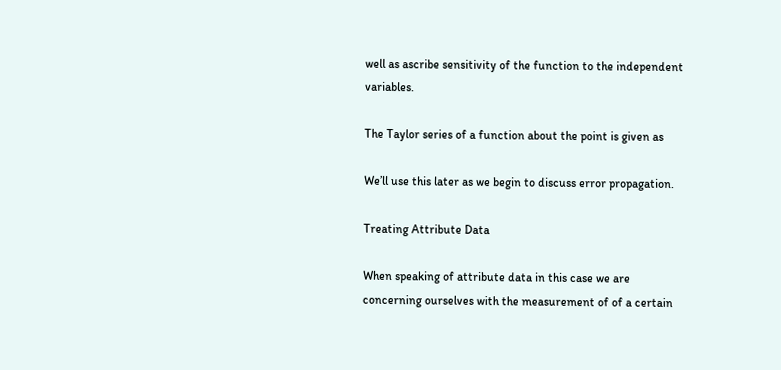well as ascribe sensitivity of the function to the independent variables.

The Taylor series of a function about the point is given as

We’ll use this later as we begin to discuss error propagation.

Treating Attribute Data

When speaking of attribute data in this case we are concerning ourselves with the measurement of of a certain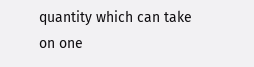quantity which can take on one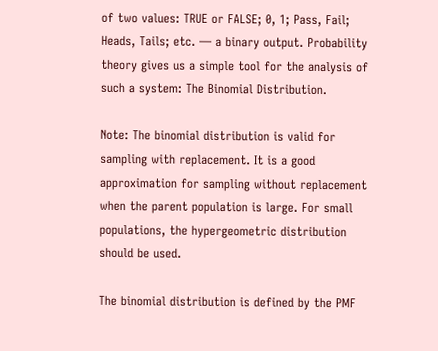of two values: TRUE or FALSE; 0, 1; Pass, Fail; Heads, Tails; etc. — a binary output. Probability theory gives us a simple tool for the analysis of such a system: The Binomial Distribution.

Note: The binomial distribution is valid for sampling with replacement. It is a good approximation for sampling without replacement when the parent population is large. For small populations, the hypergeometric distribution should be used.

The binomial distribution is defined by the PMF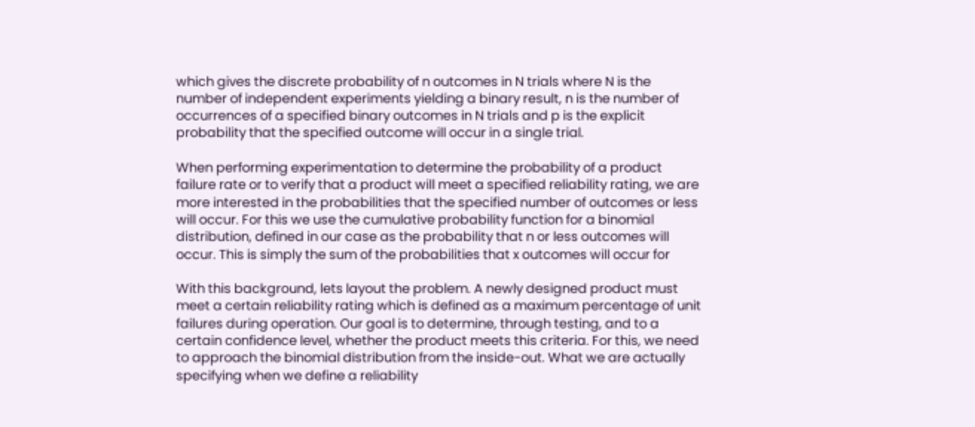which gives the discrete probability of n outcomes in N trials where N is the number of independent experiments yielding a binary result, n is the number of occurrences of a specified binary outcomes in N trials and p is the explicit probability that the specified outcome will occur in a single trial.

When performing experimentation to determine the probability of a product failure rate or to verify that a product will meet a specified reliability rating, we are more interested in the probabilities that the specified number of outcomes or less will occur. For this we use the cumulative probability function for a binomial distribution, defined in our case as the probability that n or less outcomes will occur. This is simply the sum of the probabilities that x outcomes will occur for

With this background, lets layout the problem. A newly designed product must meet a certain reliability rating which is defined as a maximum percentage of unit failures during operation. Our goal is to determine, through testing, and to a certain confidence level, whether the product meets this criteria. For this, we need to approach the binomial distribution from the inside-out. What we are actually specifying when we define a reliability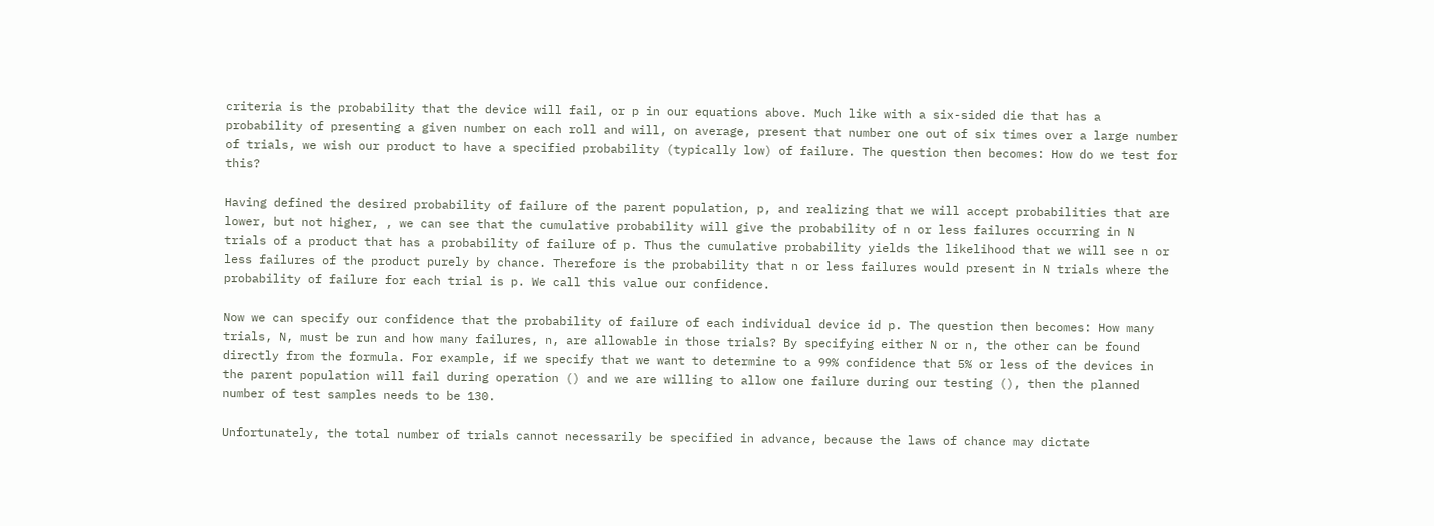criteria is the probability that the device will fail, or p in our equations above. Much like with a six-sided die that has a probability of presenting a given number on each roll and will, on average, present that number one out of six times over a large number of trials, we wish our product to have a specified probability (typically low) of failure. The question then becomes: How do we test for this?

Having defined the desired probability of failure of the parent population, p, and realizing that we will accept probabilities that are lower, but not higher, , we can see that the cumulative probability will give the probability of n or less failures occurring in N trials of a product that has a probability of failure of p. Thus the cumulative probability yields the likelihood that we will see n or less failures of the product purely by chance. Therefore is the probability that n or less failures would present in N trials where the probability of failure for each trial is p. We call this value our confidence.

Now we can specify our confidence that the probability of failure of each individual device id p. The question then becomes: How many trials, N, must be run and how many failures, n, are allowable in those trials? By specifying either N or n, the other can be found directly from the formula. For example, if we specify that we want to determine to a 99% confidence that 5% or less of the devices in the parent population will fail during operation () and we are willing to allow one failure during our testing (), then the planned number of test samples needs to be 130.

Unfortunately, the total number of trials cannot necessarily be specified in advance, because the laws of chance may dictate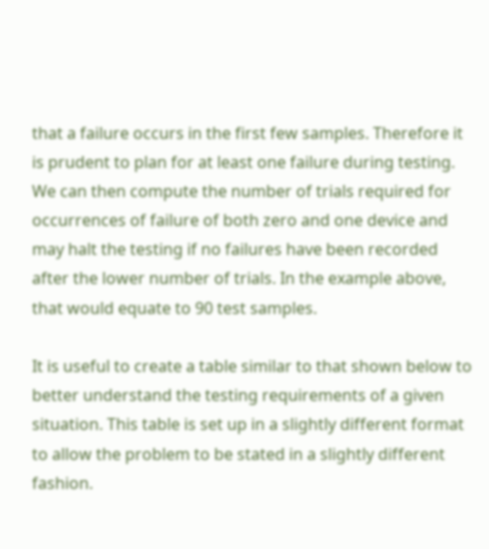that a failure occurs in the first few samples. Therefore it is prudent to plan for at least one failure during testing. We can then compute the number of trials required for occurrences of failure of both zero and one device and may halt the testing if no failures have been recorded after the lower number of trials. In the example above, that would equate to 90 test samples.

It is useful to create a table similar to that shown below to better understand the testing requirements of a given situation. This table is set up in a slightly different format to allow the problem to be stated in a slightly different fashion.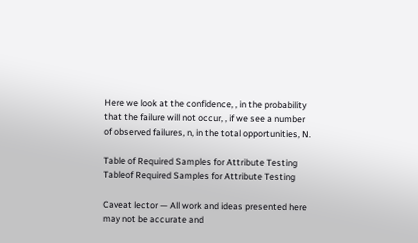Here we look at the confidence, , in the probability that the failure will not occur, , if we see a number of observed failures, n, in the total opportunities, N.

Table of Required Samples for Attribute Testing
Tableof Required Samples for Attribute Testing

Caveat lector — All work and ideas presented here may not be accurate and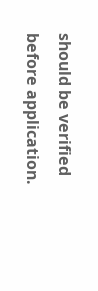should be verified before application.